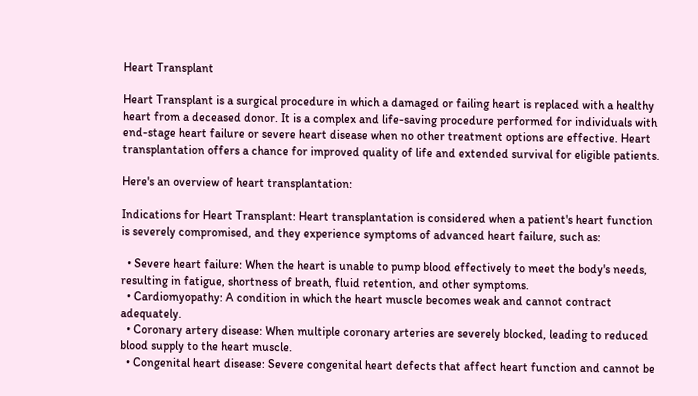Heart Transplant

Heart Transplant is a surgical procedure in which a damaged or failing heart is replaced with a healthy heart from a deceased donor. It is a complex and life-saving procedure performed for individuals with end-stage heart failure or severe heart disease when no other treatment options are effective. Heart transplantation offers a chance for improved quality of life and extended survival for eligible patients.

Here's an overview of heart transplantation:

Indications for Heart Transplant: Heart transplantation is considered when a patient's heart function is severely compromised, and they experience symptoms of advanced heart failure, such as:

  • Severe heart failure: When the heart is unable to pump blood effectively to meet the body's needs, resulting in fatigue, shortness of breath, fluid retention, and other symptoms.
  • Cardiomyopathy: A condition in which the heart muscle becomes weak and cannot contract adequately.
  • Coronary artery disease: When multiple coronary arteries are severely blocked, leading to reduced blood supply to the heart muscle.
  • Congenital heart disease: Severe congenital heart defects that affect heart function and cannot be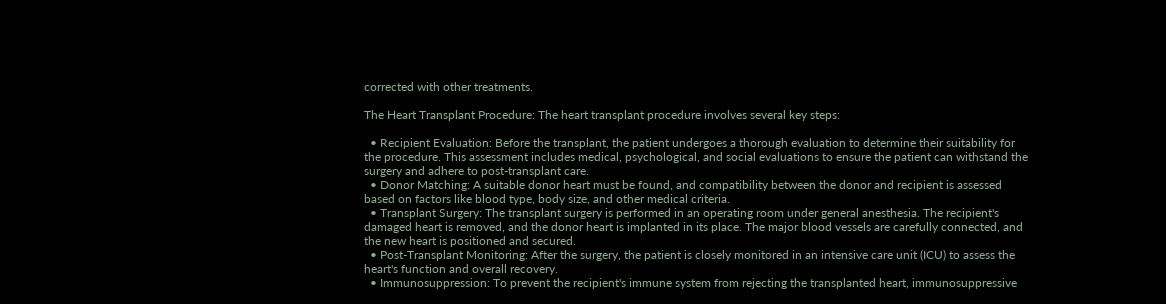corrected with other treatments.

The Heart Transplant Procedure: The heart transplant procedure involves several key steps:

  • Recipient Evaluation: Before the transplant, the patient undergoes a thorough evaluation to determine their suitability for the procedure. This assessment includes medical, psychological, and social evaluations to ensure the patient can withstand the surgery and adhere to post-transplant care.
  • Donor Matching: A suitable donor heart must be found, and compatibility between the donor and recipient is assessed based on factors like blood type, body size, and other medical criteria.
  • Transplant Surgery: The transplant surgery is performed in an operating room under general anesthesia. The recipient's damaged heart is removed, and the donor heart is implanted in its place. The major blood vessels are carefully connected, and the new heart is positioned and secured.
  • Post-Transplant Monitoring: After the surgery, the patient is closely monitored in an intensive care unit (ICU) to assess the heart's function and overall recovery.
  • Immunosuppression: To prevent the recipient's immune system from rejecting the transplanted heart, immunosuppressive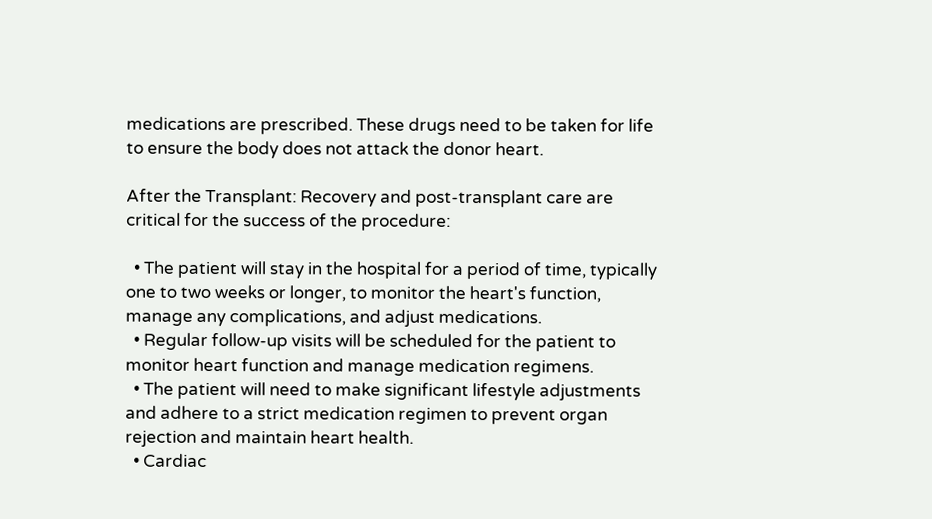medications are prescribed. These drugs need to be taken for life to ensure the body does not attack the donor heart.

After the Transplant: Recovery and post-transplant care are critical for the success of the procedure:

  • The patient will stay in the hospital for a period of time, typically one to two weeks or longer, to monitor the heart's function, manage any complications, and adjust medications.
  • Regular follow-up visits will be scheduled for the patient to monitor heart function and manage medication regimens.
  • The patient will need to make significant lifestyle adjustments and adhere to a strict medication regimen to prevent organ rejection and maintain heart health.
  • Cardiac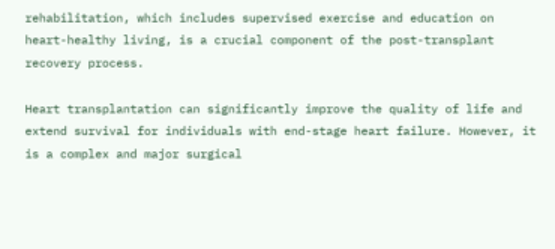rehabilitation, which includes supervised exercise and education on heart-healthy living, is a crucial component of the post-transplant recovery process.

Heart transplantation can significantly improve the quality of life and extend survival for individuals with end-stage heart failure. However, it is a complex and major surgical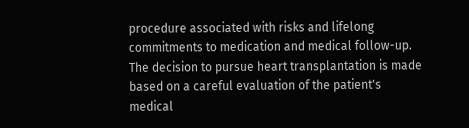procedure associated with risks and lifelong commitments to medication and medical follow-up. The decision to pursue heart transplantation is made based on a careful evaluation of the patient's medical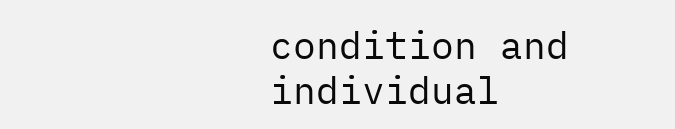condition and individual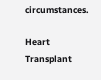circumstances.

Heart Transplant